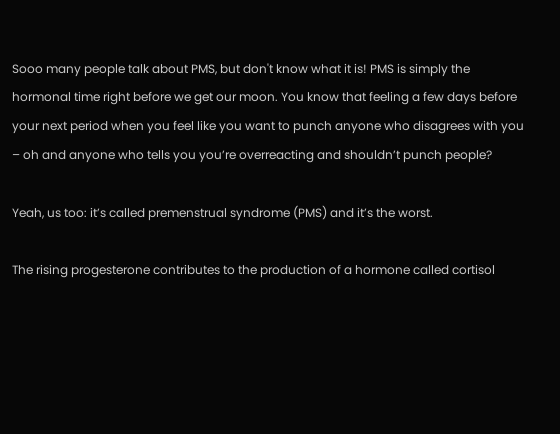Sooo many people talk about PMS, but don't know what it is! PMS is simply the hormonal time right before we get our moon. You know that feeling a few days before your next period when you feel like you want to punch anyone who disagrees with you – oh and anyone who tells you you’re overreacting and shouldn’t punch people?

Yeah, us too: it’s called premenstrual syndrome (PMS) and it’s the worst.

The rising progesterone contributes to the production of a hormone called cortisol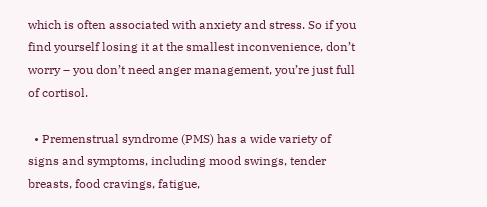which is often associated with anxiety and stress. So if you find yourself losing it at the smallest inconvenience, don’t worry – you don’t need anger management, you’re just full of cortisol.

  • Premenstrual syndrome (PMS) has a wide variety of signs and symptoms, including mood swings, tender breasts, food cravings, fatigue,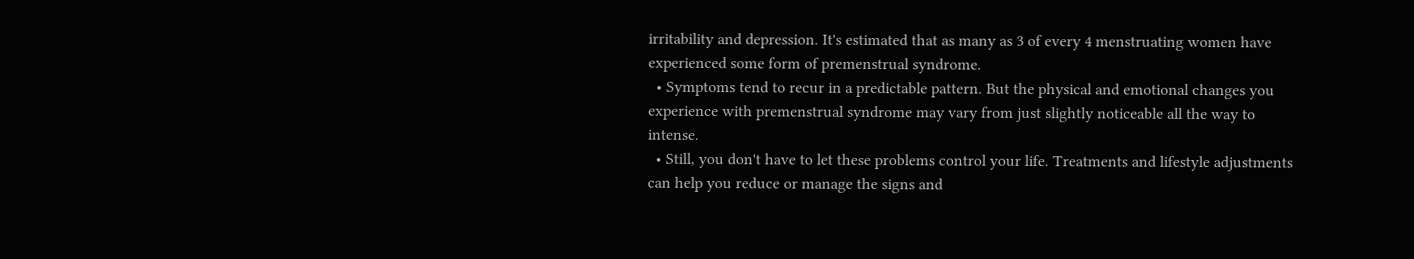irritability and depression. It's estimated that as many as 3 of every 4 menstruating women have experienced some form of premenstrual syndrome.
  • Symptoms tend to recur in a predictable pattern. But the physical and emotional changes you experience with premenstrual syndrome may vary from just slightly noticeable all the way to intense.
  • Still, you don't have to let these problems control your life. Treatments and lifestyle adjustments can help you reduce or manage the signs and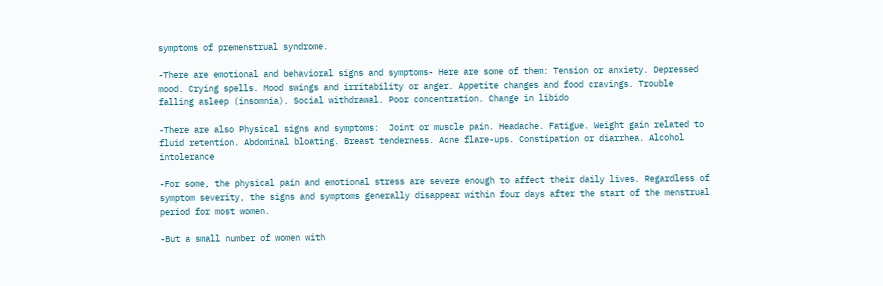symptoms of premenstrual syndrome.

-There are emotional and behavioral signs and symptoms- Here are some of them: Tension or anxiety. Depressed mood. Crying spells. Mood swings and irritability or anger. Appetite changes and food cravings. Trouble falling asleep (insomnia). Social withdrawal. Poor concentration. Change in libido

-There are also Physical signs and symptoms:  Joint or muscle pain. Headache. Fatigue. Weight gain related to fluid retention. Abdominal bloating. Breast tenderness. Acne flare-ups. Constipation or diarrhea. Alcohol intolerance

-For some, the physical pain and emotional stress are severe enough to affect their daily lives. Regardless of symptom severity, the signs and symptoms generally disappear within four days after the start of the menstrual period for most women.

-But a small number of women with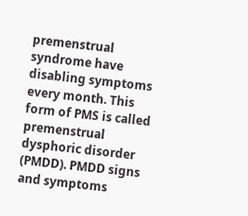premenstrual syndrome have disabling symptoms every month. This form of PMS is called premenstrual dysphoric disorder (PMDD). PMDD signs and symptoms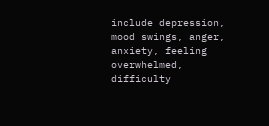include depression, mood swings, anger, anxiety, feeling overwhelmed, difficulty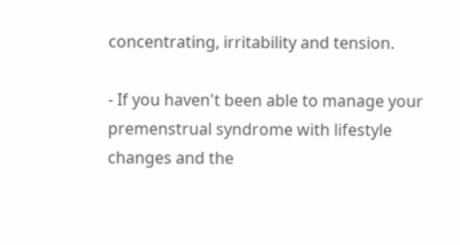concentrating, irritability and tension.

- If you haven't been able to manage your premenstrual syndrome with lifestyle changes and the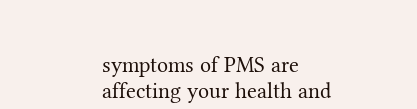symptoms of PMS are affecting your health and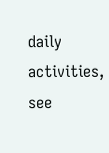daily activities, see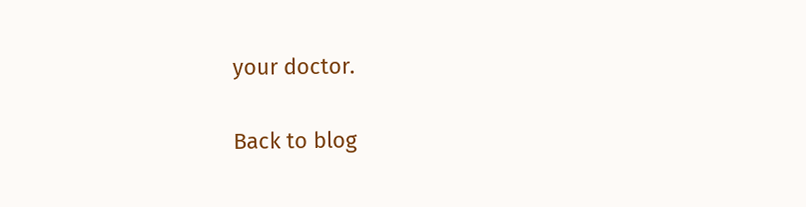your doctor.

Back to blog